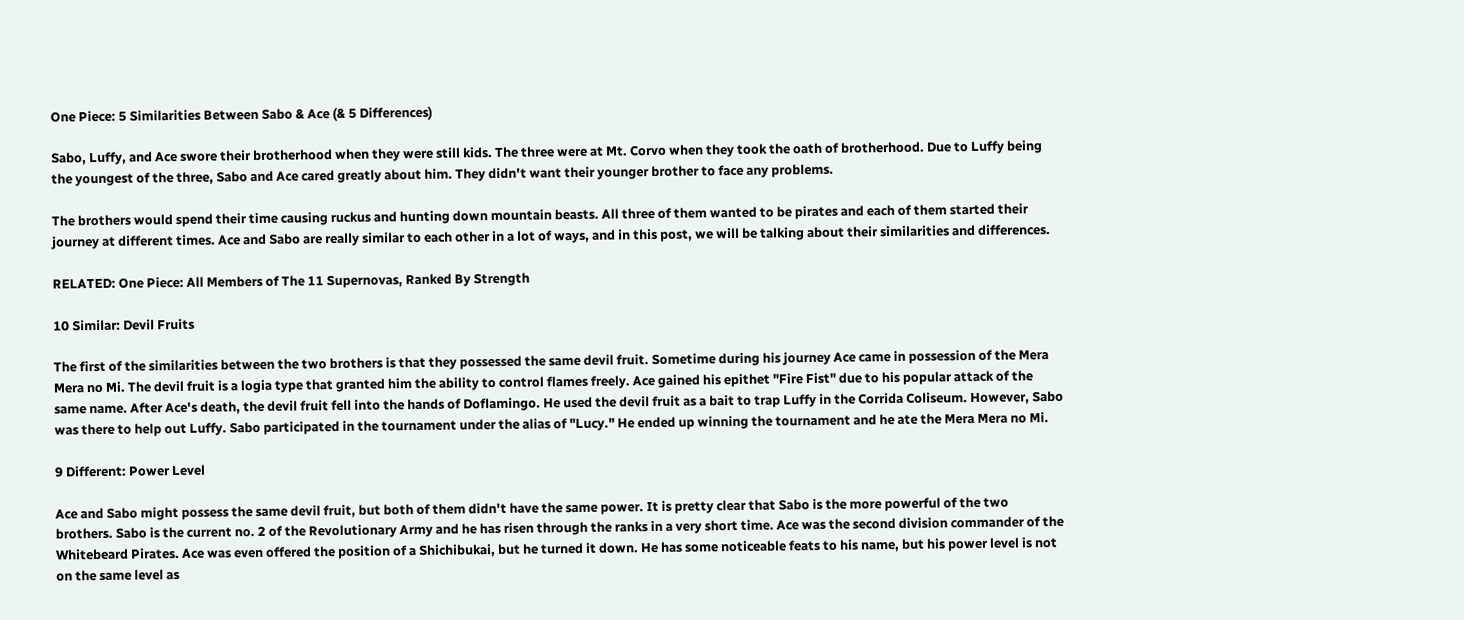One Piece: 5 Similarities Between Sabo & Ace (& 5 Differences)

Sabo, Luffy, and Ace swore their brotherhood when they were still kids. The three were at Mt. Corvo when they took the oath of brotherhood. Due to Luffy being the youngest of the three, Sabo and Ace cared greatly about him. They didn't want their younger brother to face any problems.

The brothers would spend their time causing ruckus and hunting down mountain beasts. All three of them wanted to be pirates and each of them started their journey at different times. Ace and Sabo are really similar to each other in a lot of ways, and in this post, we will be talking about their similarities and differences.

RELATED: One Piece: All Members of The 11 Supernovas, Ranked By Strength

10 Similar: Devil Fruits

The first of the similarities between the two brothers is that they possessed the same devil fruit. Sometime during his journey Ace came in possession of the Mera Mera no Mi. The devil fruit is a logia type that granted him the ability to control flames freely. Ace gained his epithet "Fire Fist" due to his popular attack of the same name. After Ace's death, the devil fruit fell into the hands of Doflamingo. He used the devil fruit as a bait to trap Luffy in the Corrida Coliseum. However, Sabo was there to help out Luffy. Sabo participated in the tournament under the alias of "Lucy." He ended up winning the tournament and he ate the Mera Mera no Mi.

9 Different: Power Level

Ace and Sabo might possess the same devil fruit, but both of them didn't have the same power. It is pretty clear that Sabo is the more powerful of the two brothers. Sabo is the current no. 2 of the Revolutionary Army and he has risen through the ranks in a very short time. Ace was the second division commander of the Whitebeard Pirates. Ace was even offered the position of a Shichibukai, but he turned it down. He has some noticeable feats to his name, but his power level is not on the same level as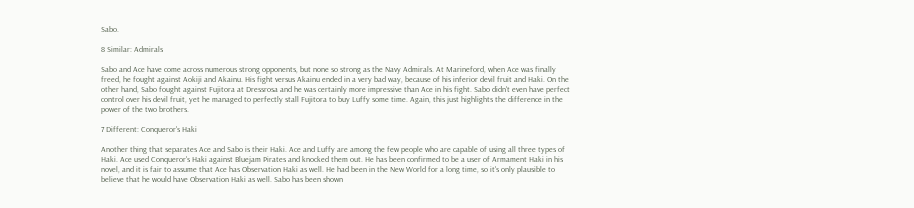Sabo.

8 Similar: Admirals

Sabo and Ace have come across numerous strong opponents, but none so strong as the Navy Admirals. At Marineford, when Ace was finally freed, he fought against Aokiji and Akainu. His fight versus Akainu ended in a very bad way, because of his inferior devil fruit and Haki. On the other hand, Sabo fought against Fujitora at Dressrosa and he was certainly more impressive than Ace in his fight. Sabo didn't even have perfect control over his devil fruit, yet he managed to perfectly stall Fujitora to buy Luffy some time. Again, this just highlights the difference in the power of the two brothers.

7 Different: Conqueror's Haki

Another thing that separates Ace and Sabo is their Haki. Ace and Luffy are among the few people who are capable of using all three types of Haki. Ace used Conqueror's Haki against Bluejam Pirates and knocked them out. He has been confirmed to be a user of Armament Haki in his novel, and it is fair to assume that Ace has Observation Haki as well. He had been in the New World for a long time, so it's only plausible to believe that he would have Observation Haki as well. Sabo has been shown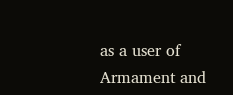as a user of Armament and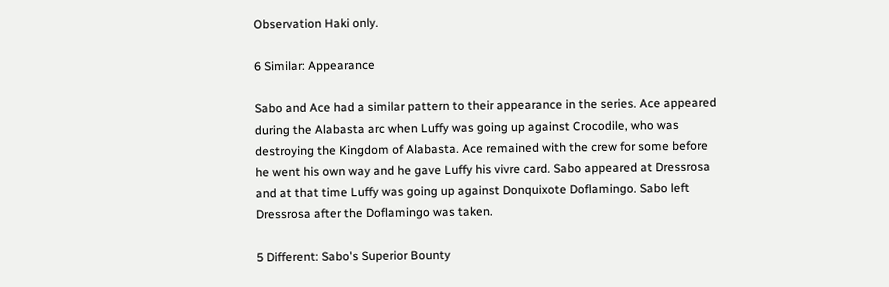Observation Haki only.

6 Similar: Appearance

Sabo and Ace had a similar pattern to their appearance in the series. Ace appeared during the Alabasta arc when Luffy was going up against Crocodile, who was destroying the Kingdom of Alabasta. Ace remained with the crew for some before he went his own way and he gave Luffy his vivre card. Sabo appeared at Dressrosa and at that time Luffy was going up against Donquixote Doflamingo. Sabo left Dressrosa after the Doflamingo was taken.

5 Different: Sabo's Superior Bounty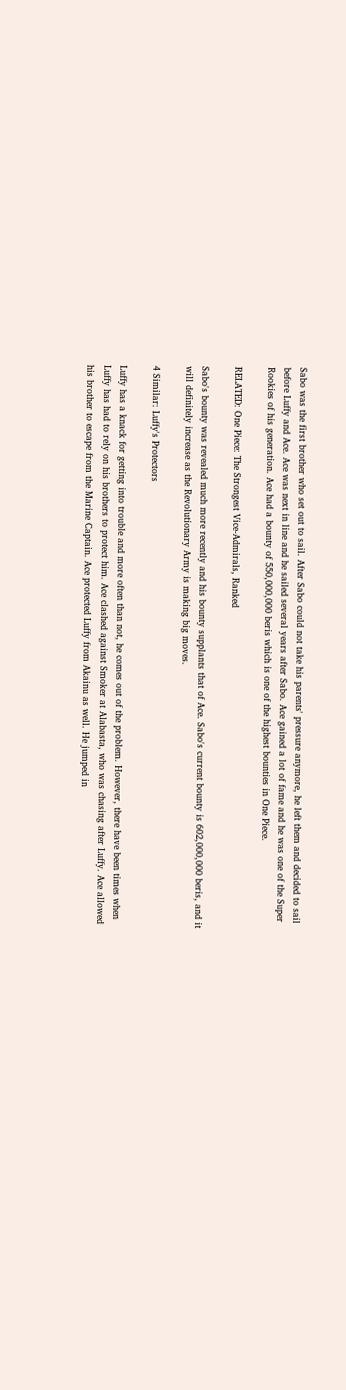Sabo was the first brother who set out to sail. After Sabo could not take his parents' pressure anymore, he left them and decided to sail before Luffy and Ace. Ace was next in line and he sailed several years after Sabo. Ace gained a lot of fame and he was one of the Super Rookies of his generation. Ace had a bounty of 550,000,000 beris which is one of the highest bounties in One Piece.

RELATED: One Piece: The Strongest Vice-Admirals, Ranked

Sabo's bounty was revealed much more recently and his bounty supplants that of Ace. Sabo's current bounty is 602,000,000 beris, and it will definitely increase as the Revolutionary Army is making big moves.

4 Similar: Luffy's Protectors

Luffy has a knack for getting into trouble and more often than not, he comes out of the problem. However, there have been times when Luffy has had to rely on his brothers to protect him. Ace clashed against Smoker at Alabasta, who was chasing after Luffy. Ace allowed his brother to escape from the Marine Captain. Ace protected Luffy from Akainu as well. He jumped in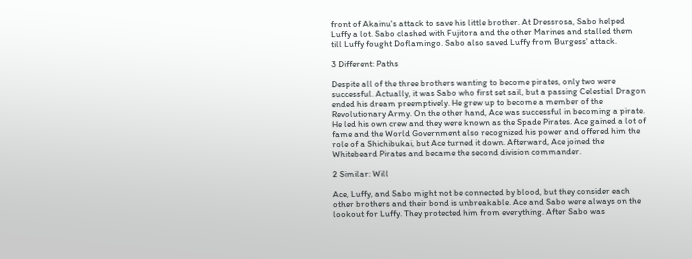front of Akainu's attack to save his little brother. At Dressrosa, Sabo helped Luffy a lot. Sabo clashed with Fujitora and the other Marines and stalled them till Luffy fought Doflamingo. Sabo also saved Luffy from Burgess' attack.

3 Different: Paths

Despite all of the three brothers wanting to become pirates, only two were successful. Actually, it was Sabo who first set sail, but a passing Celestial Dragon ended his dream preemptively. He grew up to become a member of the Revolutionary Army. On the other hand, Ace was successful in becoming a pirate. He led his own crew and they were known as the Spade Pirates. Ace gained a lot of fame and the World Government also recognized his power and offered him the role of a Shichibukai, but Ace turned it down. Afterward, Ace joined the Whitebeard Pirates and became the second division commander.

2 Similar: Will

Ace, Luffy, and Sabo might not be connected by blood, but they consider each other brothers and their bond is unbreakable. Ace and Sabo were always on the lookout for Luffy. They protected him from everything. After Sabo was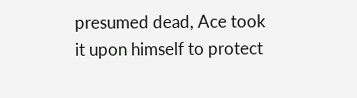presumed dead, Ace took it upon himself to protect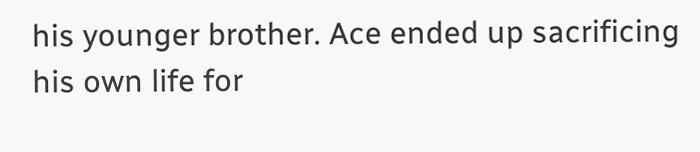his younger brother. Ace ended up sacrificing his own life for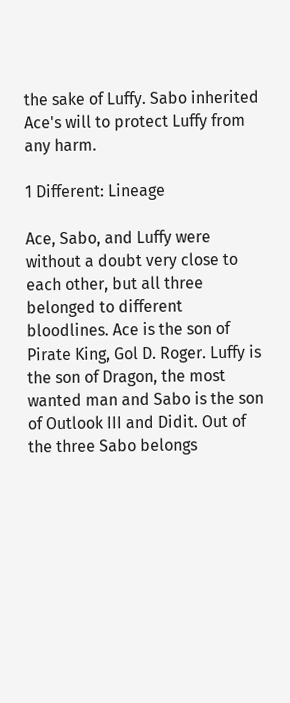the sake of Luffy. Sabo inherited Ace's will to protect Luffy from any harm.

1 Different: Lineage

Ace, Sabo, and Luffy were without a doubt very close to each other, but all three belonged to different bloodlines. Ace is the son of Pirate King, Gol D. Roger. Luffy is the son of Dragon, the most wanted man and Sabo is the son of Outlook III and Didit. Out of the three Sabo belongs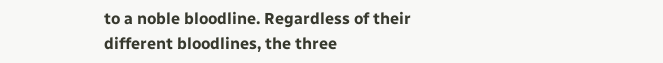to a noble bloodline. Regardless of their different bloodlines, the three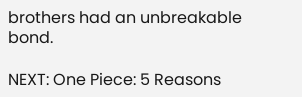brothers had an unbreakable bond.

NEXT: One Piece: 5 Reasons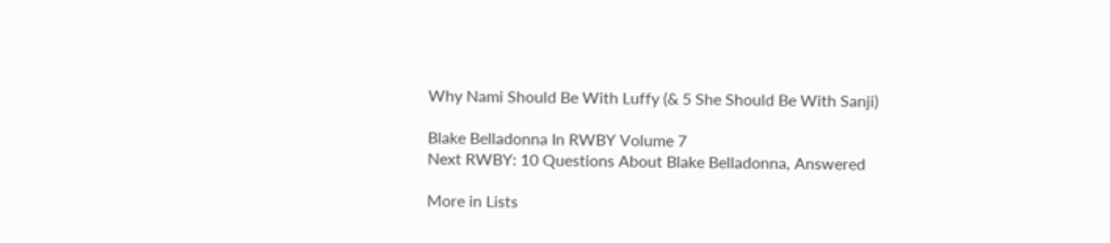Why Nami Should Be With Luffy (& 5 She Should Be With Sanji)

Blake Belladonna In RWBY Volume 7
Next RWBY: 10 Questions About Blake Belladonna, Answered

More in Lists